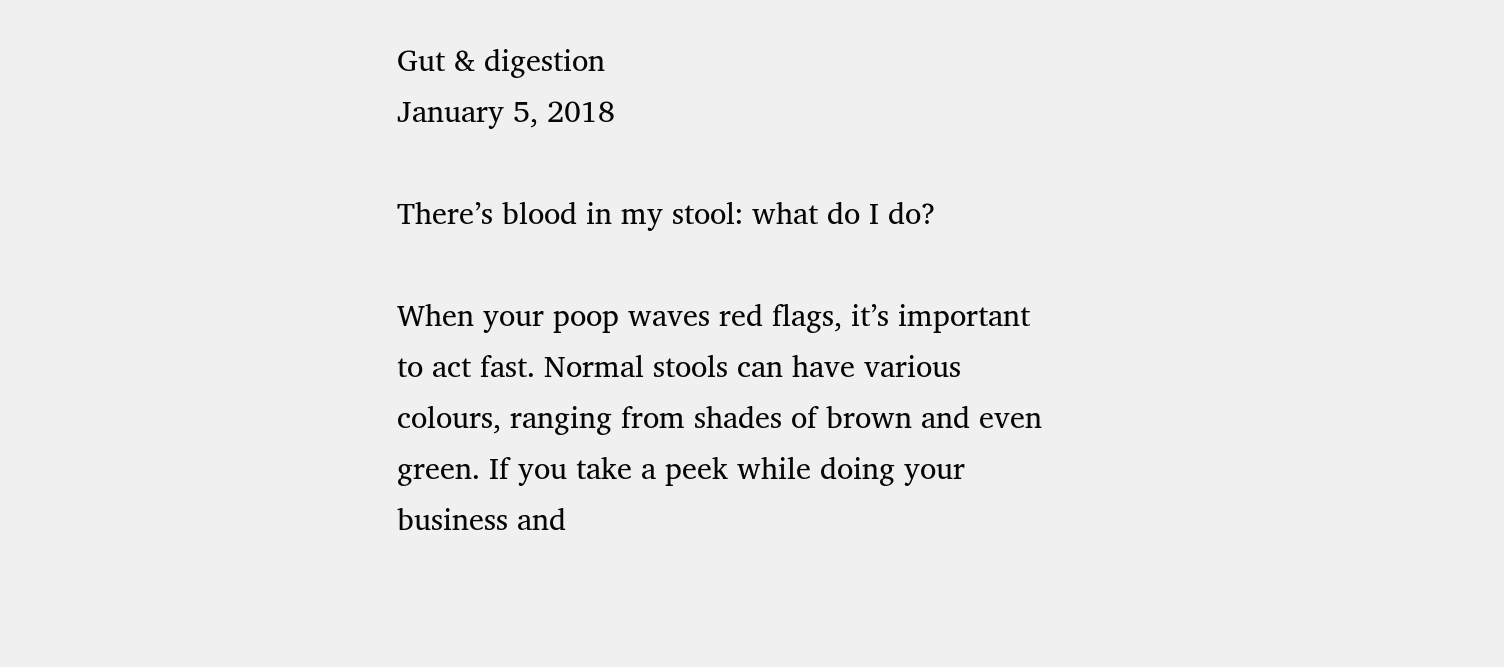Gut & digestion
January 5, 2018

There’s blood in my stool: what do I do?

When your poop waves red flags, it’s important to act fast. Normal stools can have various colours, ranging from shades of brown and even green. If you take a peek while doing your business and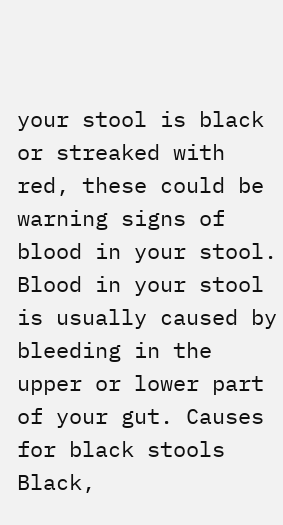your stool is black or streaked with red, these could be warning signs of blood in your stool. Blood in your stool is usually caused by bleeding in the upper or lower part of your gut. Causes for black stools Black,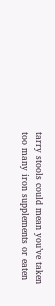tarry stools could mean you’ve taken too many iron supplements or eaten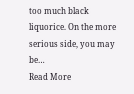too much black liquorice. On the more serious side, you may be…
Read More